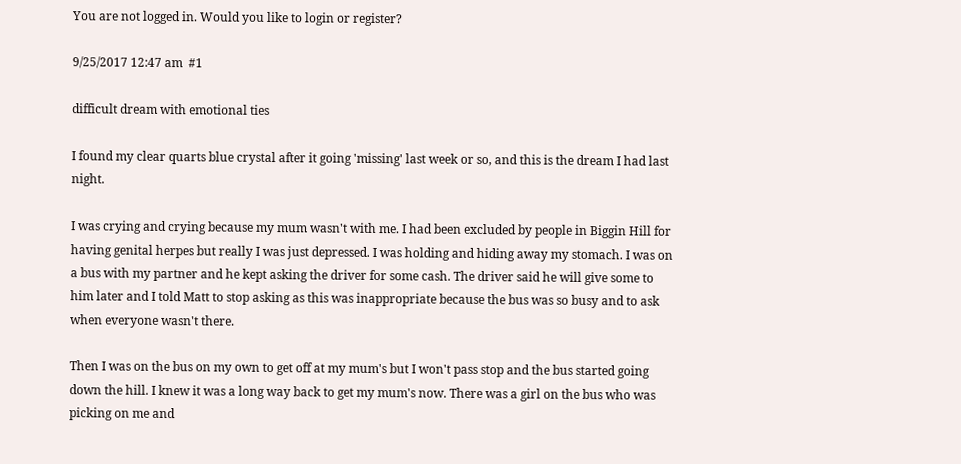You are not logged in. Would you like to login or register?

9/25/2017 12:47 am  #1

difficult dream with emotional ties

I found my clear quarts blue crystal after it going 'missing' last week or so, and this is the dream I had last night.

I was crying and crying because my mum wasn't with me. I had been excluded by people in Biggin Hill for having genital herpes but really I was just depressed. I was holding and hiding away my stomach. I was on a bus with my partner and he kept asking the driver for some cash. The driver said he will give some to him later and I told Matt to stop asking as this was inappropriate because the bus was so busy and to ask when everyone wasn't there.

Then I was on the bus on my own to get off at my mum's but I won't pass stop and the bus started going down the hill. I knew it was a long way back to get my mum's now. There was a girl on the bus who was picking on me and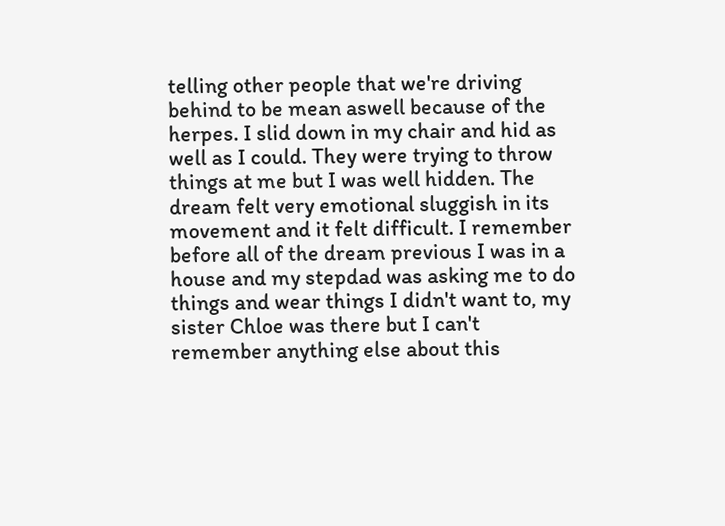telling other people that we're driving behind to be mean aswell because of the herpes. I slid down in my chair and hid as well as I could. They were trying to throw things at me but I was well hidden. The dream felt very emotional sluggish in its movement and it felt difficult. I remember before all of the dream previous I was in a house and my stepdad was asking me to do things and wear things I didn't want to, my sister Chloe was there but I can't remember anything else about this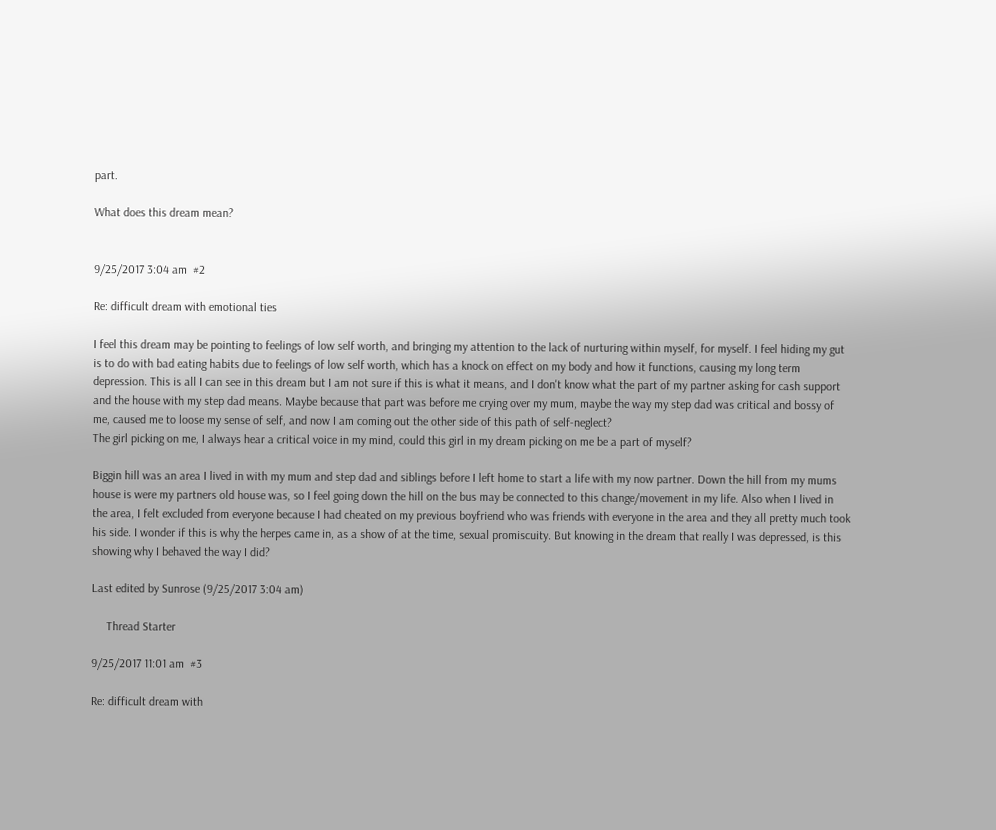part.

What does this dream mean?


9/25/2017 3:04 am  #2

Re: difficult dream with emotional ties

I feel this dream may be pointing to feelings of low self worth, and bringing my attention to the lack of nurturing within myself, for myself. I feel hiding my gut is to do with bad eating habits due to feelings of low self worth, which has a knock on effect on my body and how it functions, causing my long term depression. This is all I can see in this dream but I am not sure if this is what it means, and I don't know what the part of my partner asking for cash support and the house with my step dad means. Maybe because that part was before me crying over my mum, maybe the way my step dad was critical and bossy of me, caused me to loose my sense of self, and now I am coming out the other side of this path of self-neglect?
The girl picking on me, I always hear a critical voice in my mind, could this girl in my dream picking on me be a part of myself?

Biggin hill was an area I lived in with my mum and step dad and siblings before I left home to start a life with my now partner. Down the hill from my mums house is were my partners old house was, so I feel going down the hill on the bus may be connected to this change/movement in my life. Also when I lived in the area, I felt excluded from everyone because I had cheated on my previous boyfriend who was friends with everyone in the area and they all pretty much took his side. I wonder if this is why the herpes came in, as a show of at the time, sexual promiscuity. But knowing in the dream that really I was depressed, is this showing why I behaved the way I did?

Last edited by Sunrose (9/25/2017 3:04 am)

     Thread Starter

9/25/2017 11:01 am  #3

Re: difficult dream with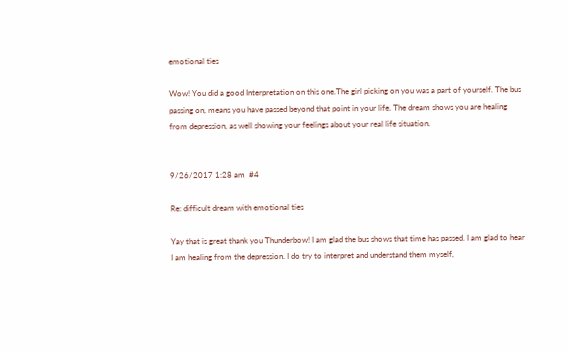emotional ties

Wow! You did a good Interpretation on this one.The girl picking on you was a part of yourself. The bus passing on, means you have passed beyond that point in your life. The dream shows you are healing from depression, as well showing your feelings about your real life situation.


9/26/2017 1:28 am  #4

Re: difficult dream with emotional ties

Yay that is great thank you Thunderbow! I am glad the bus shows that time has passed. I am glad to hear I am healing from the depression. I do try to interpret and understand them myself,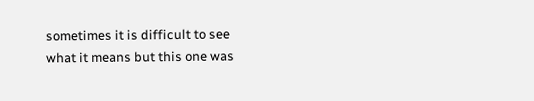sometimes it is difficult to see what it means but this one was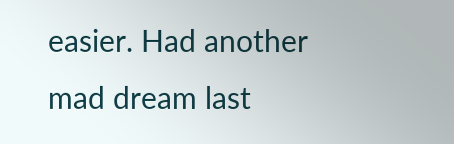easier. Had another mad dream last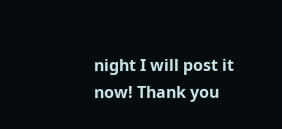night I will post it now! Thank you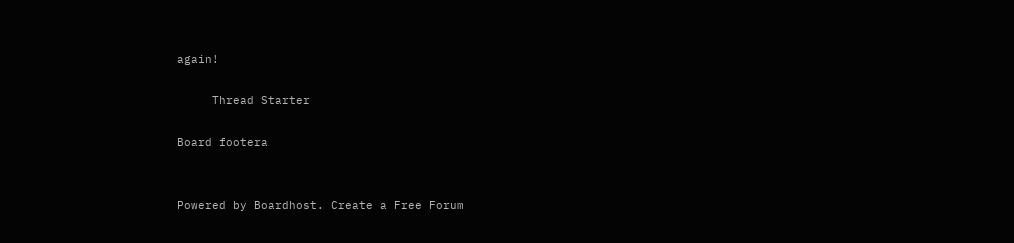again!

     Thread Starter

Board footera


Powered by Boardhost. Create a Free Forum